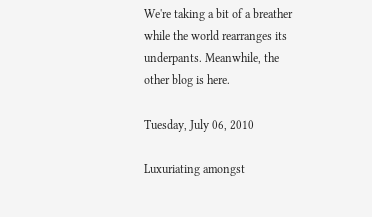We're taking a bit of a breather while the world rearranges its underpants. Meanwhile, the other blog is here.

Tuesday, July 06, 2010

Luxuriating amongst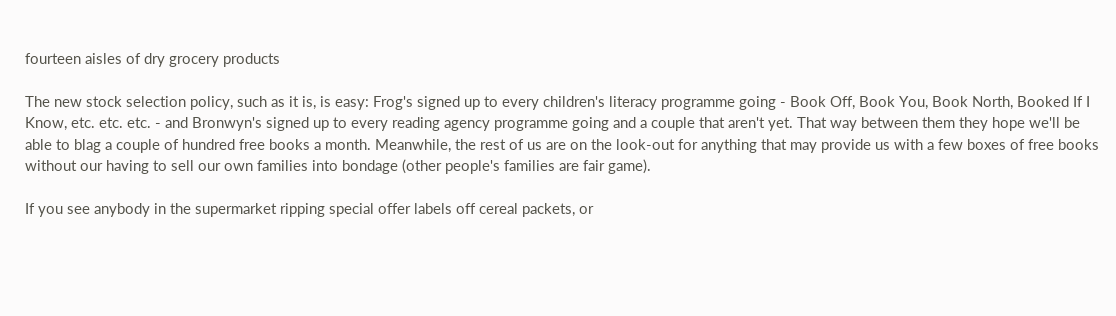fourteen aisles of dry grocery products

The new stock selection policy, such as it is, is easy: Frog's signed up to every children's literacy programme going - Book Off, Book You, Book North, Booked If I Know, etc. etc. etc. - and Bronwyn's signed up to every reading agency programme going and a couple that aren't yet. That way between them they hope we'll be able to blag a couple of hundred free books a month. Meanwhile, the rest of us are on the look-out for anything that may provide us with a few boxes of free books without our having to sell our own families into bondage (other people's families are fair game).

If you see anybody in the supermarket ripping special offer labels off cereal packets, or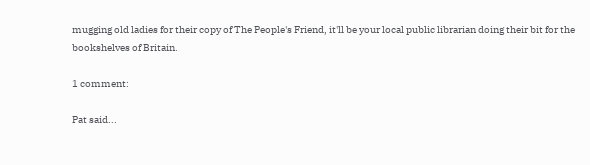mugging old ladies for their copy of The People's Friend, it'll be your local public librarian doing their bit for the bookshelves of Britain.

1 comment:

Pat said...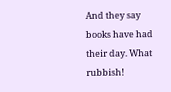And they say books have had their day. What rubbish!